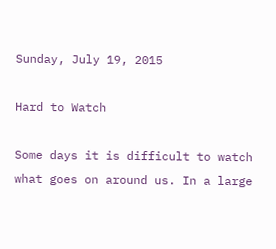Sunday, July 19, 2015

Hard to Watch

Some days it is difficult to watch what goes on around us. In a large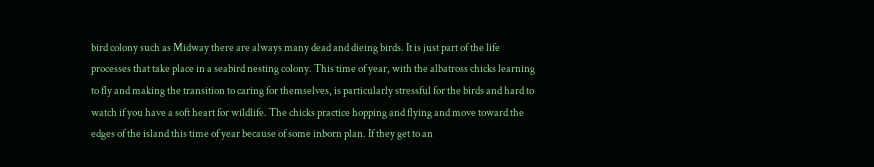bird colony such as Midway there are always many dead and dieing birds. It is just part of the life processes that take place in a seabird nesting colony. This time of year, with the albatross chicks learning to fly and making the transition to caring for themselves, is particularly stressful for the birds and hard to watch if you have a soft heart for wildlife. The chicks practice hopping and flying and move toward the edges of the island this time of year because of some inborn plan. If they get to an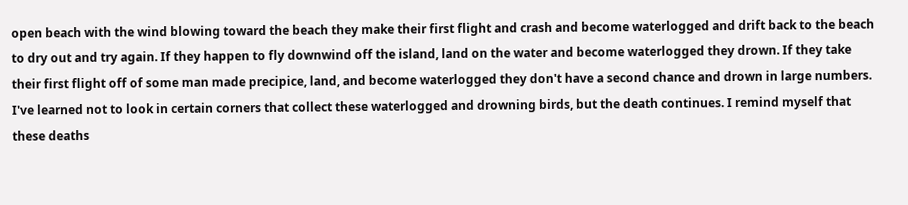open beach with the wind blowing toward the beach they make their first flight and crash and become waterlogged and drift back to the beach to dry out and try again. If they happen to fly downwind off the island, land on the water and become waterlogged they drown. If they take their first flight off of some man made precipice, land, and become waterlogged they don't have a second chance and drown in large numbers. I've learned not to look in certain corners that collect these waterlogged and drowning birds, but the death continues. I remind myself that these deaths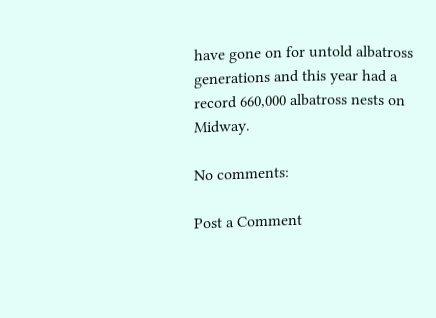have gone on for untold albatross generations and this year had a record 660,000 albatross nests on Midway.

No comments:

Post a Comment